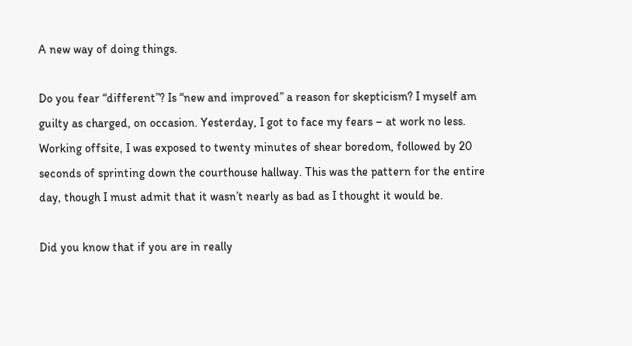A new way of doing things.

Do you fear “different”? Is “new and improved” a reason for skepticism? I myself am guilty as charged, on occasion. Yesterday, I got to face my fears – at work no less. Working offsite, I was exposed to twenty minutes of shear boredom, followed by 20 seconds of sprinting down the courthouse hallway. This was the pattern for the entire day, though I must admit that it wasn’t nearly as bad as I thought it would be.

Did you know that if you are in really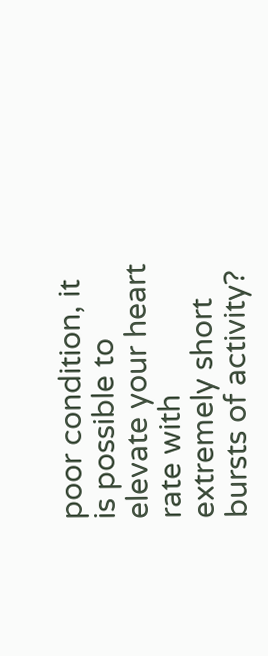poor condition, it is possible to elevate your heart rate with extremely short bursts of activity?